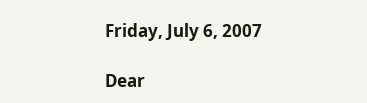Friday, July 6, 2007

Dear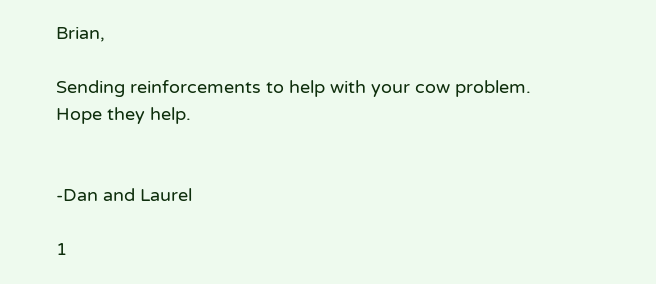Brian,

Sending reinforcements to help with your cow problem. Hope they help.


-Dan and Laurel

1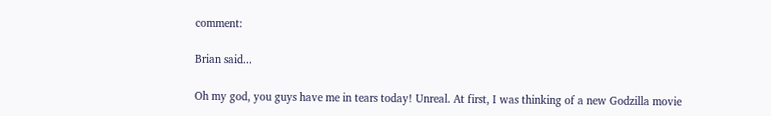comment:

Brian said...

Oh my god, you guys have me in tears today! Unreal. At first, I was thinking of a new Godzilla movie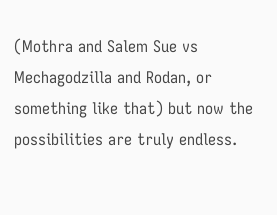(Mothra and Salem Sue vs Mechagodzilla and Rodan, or something like that) but now the possibilities are truly endless.